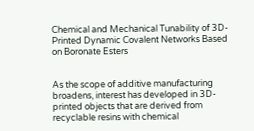Chemical and Mechanical Tunability of 3D-Printed Dynamic Covalent Networks Based on Boronate Esters


As the scope of additive manufacturing broadens, interest has developed in 3D-printed objects that are derived from recyclable resins with chemical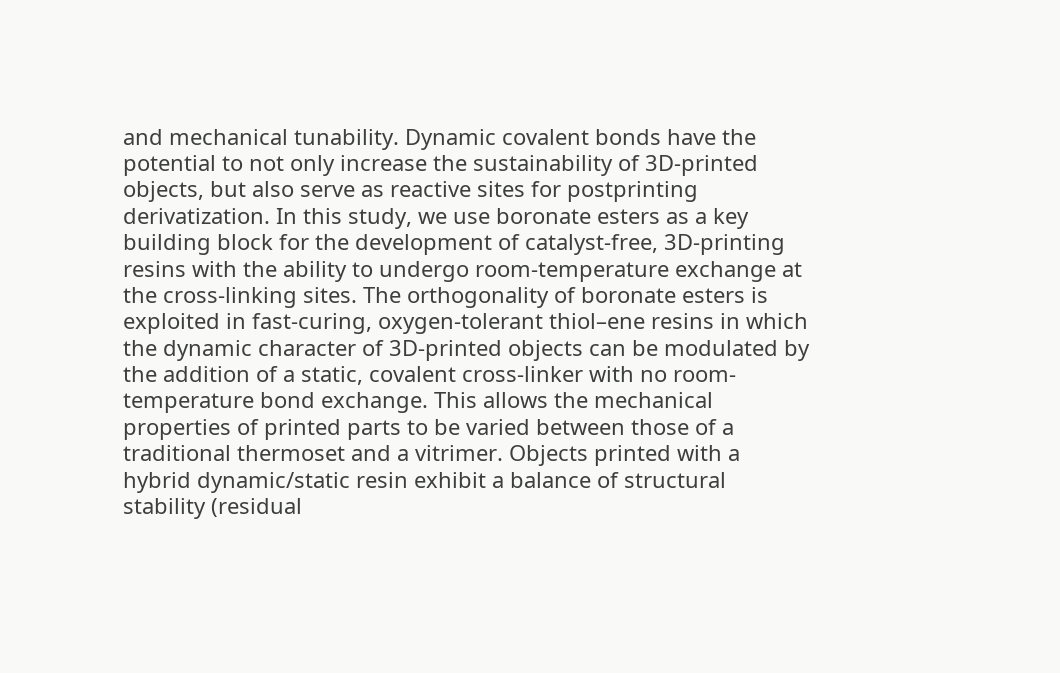and mechanical tunability. Dynamic covalent bonds have the potential to not only increase the sustainability of 3D-printed objects, but also serve as reactive sites for postprinting derivatization. In this study, we use boronate esters as a key building block for the development of catalyst-free, 3D-printing resins with the ability to undergo room-temperature exchange at the cross-linking sites. The orthogonality of boronate esters is exploited in fast-curing, oxygen-tolerant thiol–ene resins in which the dynamic character of 3D-printed objects can be modulated by the addition of a static, covalent cross-linker with no room-temperature bond exchange. This allows the mechanical properties of printed parts to be varied between those of a traditional thermoset and a vitrimer. Objects printed with a hybrid dynamic/static resin exhibit a balance of structural stability (residual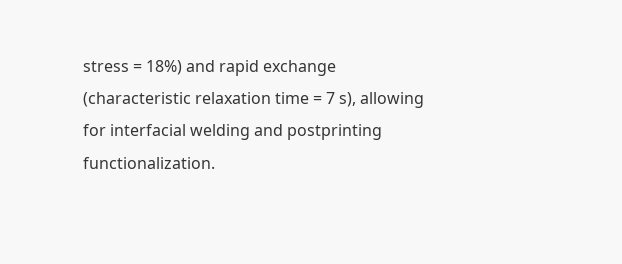stress = 18%) and rapid exchange (characteristic relaxation time = 7 s), allowing for interfacial welding and postprinting functionalization.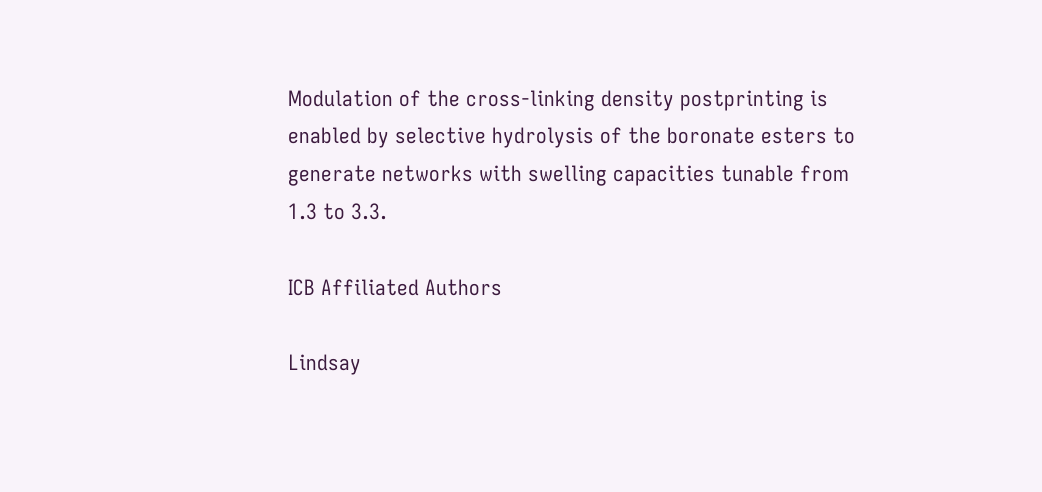Modulation of the cross-linking density postprinting is enabled by selective hydrolysis of the boronate esters to generate networks with swelling capacities tunable from 1.3 to 3.3.

ICB Affiliated Authors

Lindsay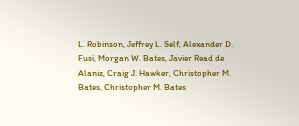L. Robinson, Jeffrey L. Self, Alexander D. Fusi, Morgan W. Bates, Javier Read de Alaniz, Craig J. Hawker, Christopher M. Bates, Christopher M. Bates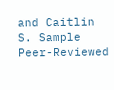and Caitlin S. Sample
Peer-Reviewed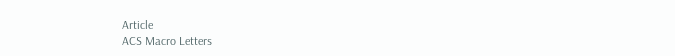Article
ACS Macro Letters